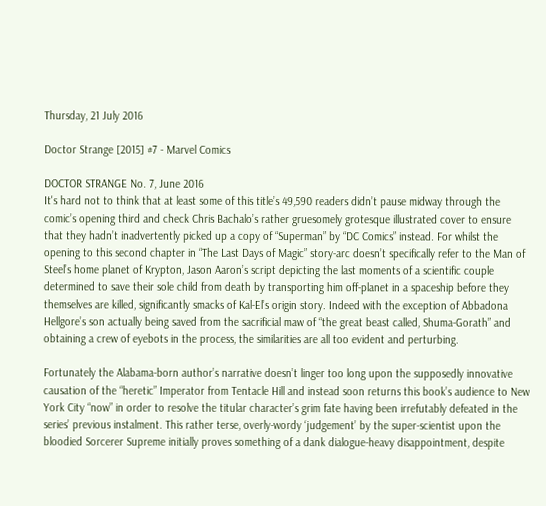Thursday, 21 July 2016

Doctor Strange [2015] #7 - Marvel Comics

DOCTOR STRANGE No. 7, June 2016
It's hard not to think that at least some of this title’s 49,590 readers didn’t pause midway through the comic’s opening third and check Chris Bachalo’s rather gruesomely grotesque illustrated cover to ensure that they hadn’t inadvertently picked up a copy of “Superman” by “DC Comics” instead. For whilst the opening to this second chapter in “The Last Days of Magic” story-arc doesn’t specifically refer to the Man of Steel’s home planet of Krypton, Jason Aaron’s script depicting the last moments of a scientific couple determined to save their sole child from death by transporting him off-planet in a spaceship before they themselves are killed, significantly smacks of Kal-El’s origin story. Indeed with the exception of Abbadona Hellgore’s son actually being saved from the sacrificial maw of “the great beast called, Shuma-Gorath” and obtaining a crew of eyebots in the process, the similarities are all too evident and perturbing.

Fortunately the Alabama-born author’s narrative doesn’t linger too long upon the supposedly innovative causation of the “heretic” Imperator from Tentacle Hill and instead soon returns this book’s audience to New York City “now” in order to resolve the titular character’s grim fate having been irrefutably defeated in the series’ previous instalment. This rather terse, overly-wordy ‘judgement’ by the super-scientist upon the bloodied Sorcerer Supreme initially proves something of a dank dialogue-heavy disappointment, despite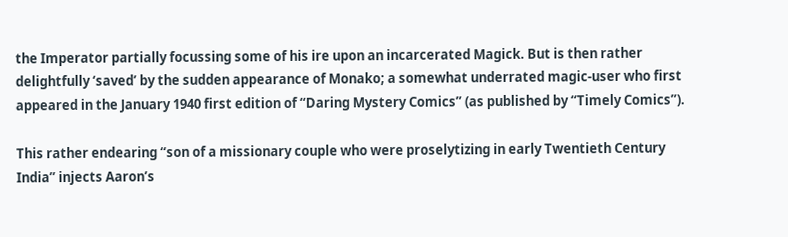the Imperator partially focussing some of his ire upon an incarcerated Magick. But is then rather delightfully ‘saved’ by the sudden appearance of Monako; a somewhat underrated magic-user who first appeared in the January 1940 first edition of “Daring Mystery Comics” (as published by “Timely Comics”).

This rather endearing “son of a missionary couple who were proselytizing in early Twentieth Century India” injects Aaron’s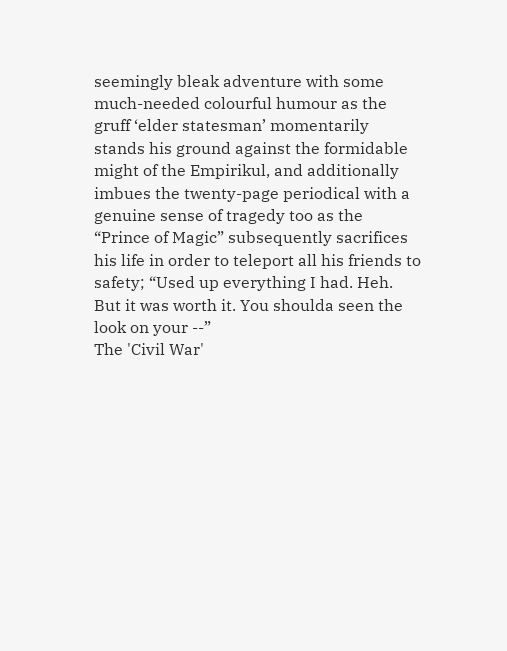seemingly bleak adventure with some much-needed colourful humour as the gruff ‘elder statesman’ momentarily stands his ground against the formidable might of the Empirikul, and additionally imbues the twenty-page periodical with a genuine sense of tragedy too as the “Prince of Magic” subsequently sacrifices his life in order to teleport all his friends to safety; “Used up everything I had. Heh. But it was worth it. You shoulda seen the look on your --”
The 'Civil War'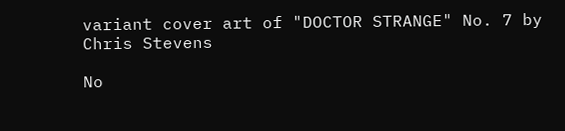variant cover art of "DOCTOR STRANGE" No. 7 by Chris Stevens

No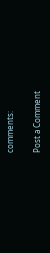comments:

Post a Comment